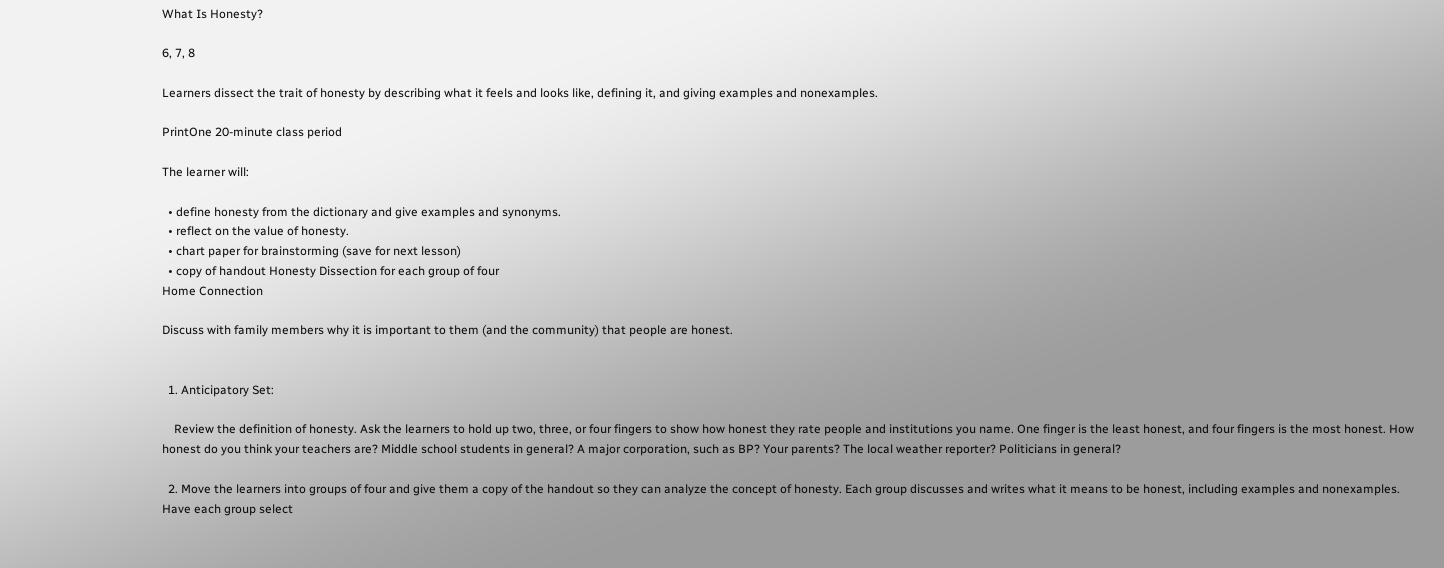What Is Honesty?

6, 7, 8

Learners dissect the trait of honesty by describing what it feels and looks like, defining it, and giving examples and nonexamples.

PrintOne 20-minute class period

The learner will:

  • define honesty from the dictionary and give examples and synonyms.
  • reflect on the value of honesty.
  • chart paper for brainstorming (save for next lesson)
  • copy of handout Honesty Dissection for each group of four
Home Connection

Discuss with family members why it is important to them (and the community) that people are honest.


  1. Anticipatory Set:

    Review the definition of honesty. Ask the learners to hold up two, three, or four fingers to show how honest they rate people and institutions you name. One finger is the least honest, and four fingers is the most honest. How honest do you think your teachers are? Middle school students in general? A major corporation, such as BP? Your parents? The local weather reporter? Politicians in general?

  2. Move the learners into groups of four and give them a copy of the handout so they can analyze the concept of honesty. Each group discusses and writes what it means to be honest, including examples and nonexamples. Have each group select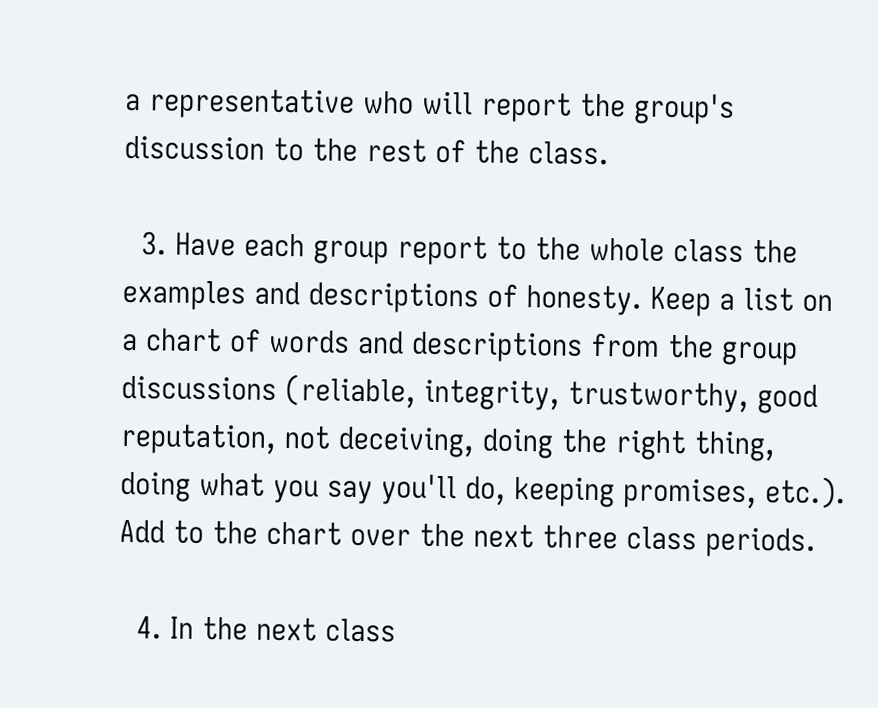a representative who will report the group's discussion to the rest of the class.

  3. Have each group report to the whole class the examples and descriptions of honesty. Keep a list on a chart of words and descriptions from the group discussions (reliable, integrity, trustworthy, good reputation, not deceiving, doing the right thing, doing what you say you'll do, keeping promises, etc.). Add to the chart over the next three class periods.

  4. In the next class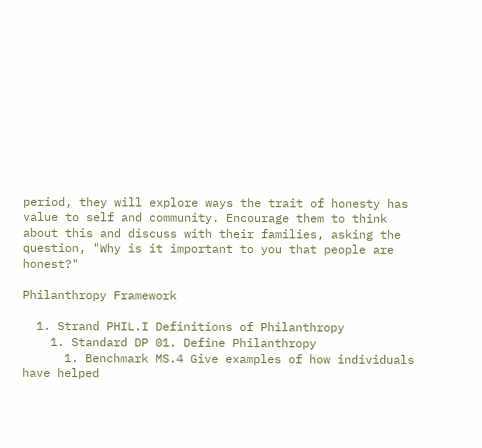period, they will explore ways the trait of honesty has value to self and community. Encourage them to think about this and discuss with their families, asking the question, "Why is it important to you that people are honest?"

Philanthropy Framework

  1. Strand PHIL.I Definitions of Philanthropy
    1. Standard DP 01. Define Philanthropy
      1. Benchmark MS.4 Give examples of how individuals have helped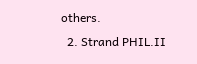others.
  2. Strand PHIL.II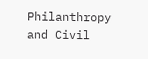Philanthropy and Civil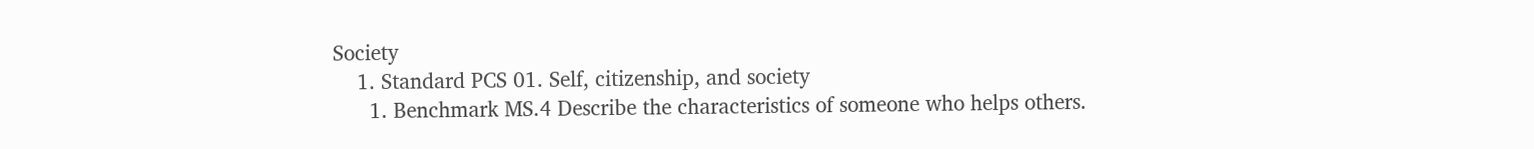Society
    1. Standard PCS 01. Self, citizenship, and society
      1. Benchmark MS.4 Describe the characteristics of someone who helps others.